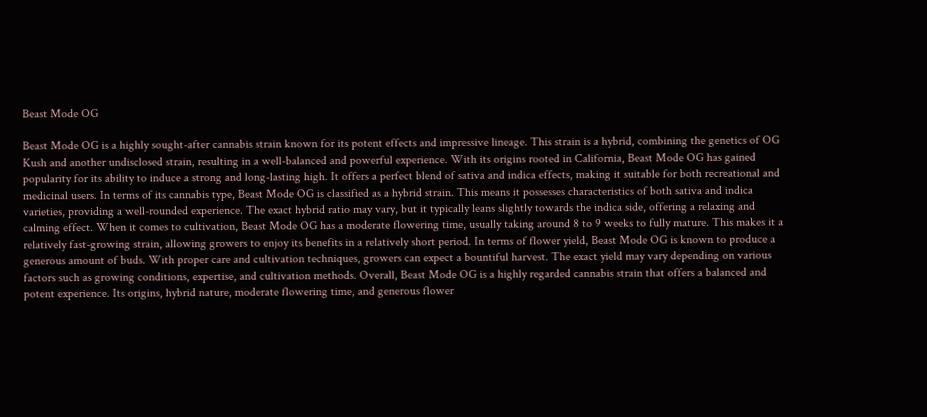Beast Mode OG

Beast Mode OG is a highly sought-after cannabis strain known for its potent effects and impressive lineage. This strain is a hybrid, combining the genetics of OG Kush and another undisclosed strain, resulting in a well-balanced and powerful experience. With its origins rooted in California, Beast Mode OG has gained popularity for its ability to induce a strong and long-lasting high. It offers a perfect blend of sativa and indica effects, making it suitable for both recreational and medicinal users. In terms of its cannabis type, Beast Mode OG is classified as a hybrid strain. This means it possesses characteristics of both sativa and indica varieties, providing a well-rounded experience. The exact hybrid ratio may vary, but it typically leans slightly towards the indica side, offering a relaxing and calming effect. When it comes to cultivation, Beast Mode OG has a moderate flowering time, usually taking around 8 to 9 weeks to fully mature. This makes it a relatively fast-growing strain, allowing growers to enjoy its benefits in a relatively short period. In terms of flower yield, Beast Mode OG is known to produce a generous amount of buds. With proper care and cultivation techniques, growers can expect a bountiful harvest. The exact yield may vary depending on various factors such as growing conditions, expertise, and cultivation methods. Overall, Beast Mode OG is a highly regarded cannabis strain that offers a balanced and potent experience. Its origins, hybrid nature, moderate flowering time, and generous flower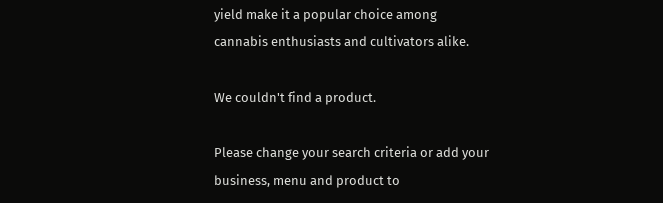yield make it a popular choice among cannabis enthusiasts and cultivators alike.

We couldn't find a product.

Please change your search criteria or add your business, menu and product to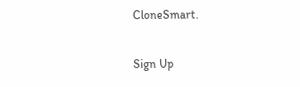CloneSmart.

Sign Up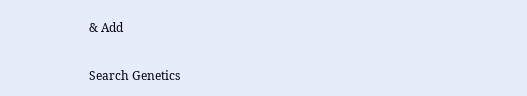& Add

Search Genetics